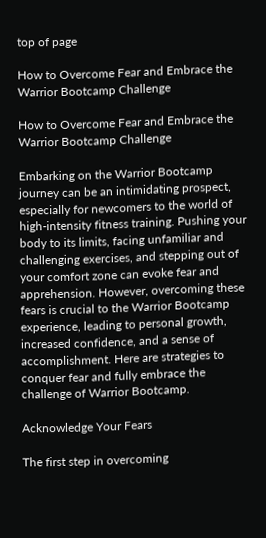top of page

How to Overcome Fear and Embrace the Warrior Bootcamp Challenge

How to Overcome Fear and Embrace the Warrior Bootcamp Challenge

Embarking on the Warrior Bootcamp journey can be an intimidating prospect, especially for newcomers to the world of high-intensity fitness training. Pushing your body to its limits, facing unfamiliar and challenging exercises, and stepping out of your comfort zone can evoke fear and apprehension. However, overcoming these fears is crucial to the Warrior Bootcamp experience, leading to personal growth, increased confidence, and a sense of accomplishment. Here are strategies to conquer fear and fully embrace the challenge of Warrior Bootcamp.

Acknowledge Your Fears

The first step in overcoming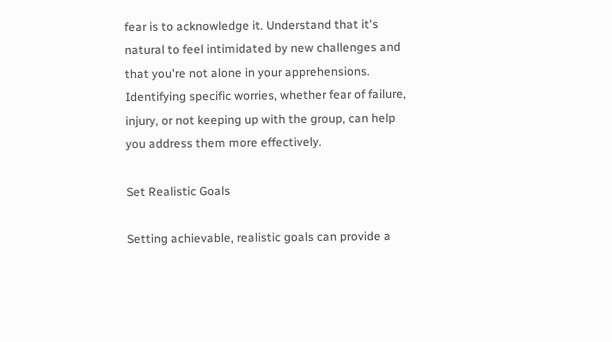fear is to acknowledge it. Understand that it's natural to feel intimidated by new challenges and that you're not alone in your apprehensions. Identifying specific worries, whether fear of failure, injury, or not keeping up with the group, can help you address them more effectively.

Set Realistic Goals

Setting achievable, realistic goals can provide a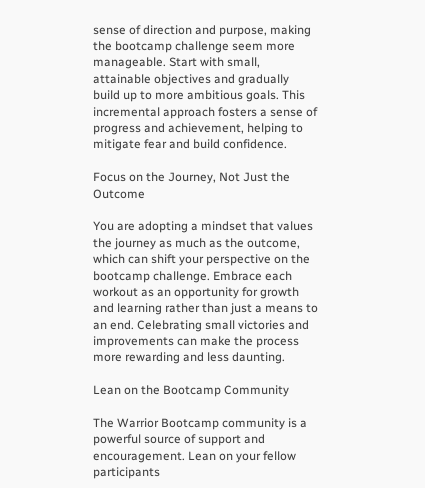sense of direction and purpose, making the bootcamp challenge seem more manageable. Start with small, attainable objectives and gradually build up to more ambitious goals. This incremental approach fosters a sense of progress and achievement, helping to mitigate fear and build confidence.

Focus on the Journey, Not Just the Outcome

You are adopting a mindset that values the journey as much as the outcome, which can shift your perspective on the bootcamp challenge. Embrace each workout as an opportunity for growth and learning rather than just a means to an end. Celebrating small victories and improvements can make the process more rewarding and less daunting.

Lean on the Bootcamp Community

The Warrior Bootcamp community is a powerful source of support and encouragement. Lean on your fellow participants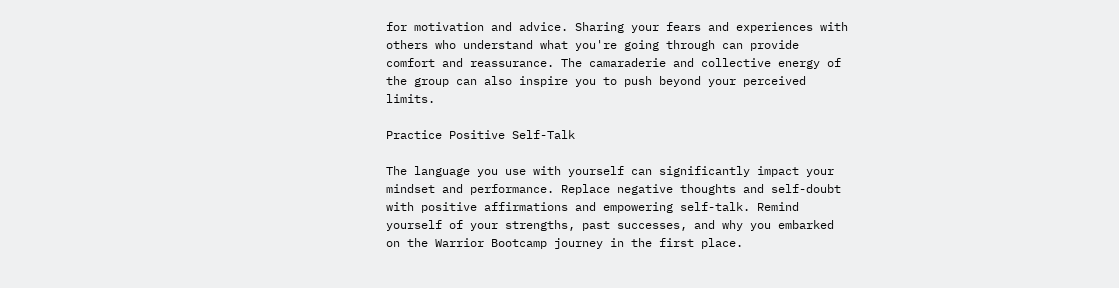for motivation and advice. Sharing your fears and experiences with others who understand what you're going through can provide comfort and reassurance. The camaraderie and collective energy of the group can also inspire you to push beyond your perceived limits.

Practice Positive Self-Talk

The language you use with yourself can significantly impact your mindset and performance. Replace negative thoughts and self-doubt with positive affirmations and empowering self-talk. Remind yourself of your strengths, past successes, and why you embarked on the Warrior Bootcamp journey in the first place.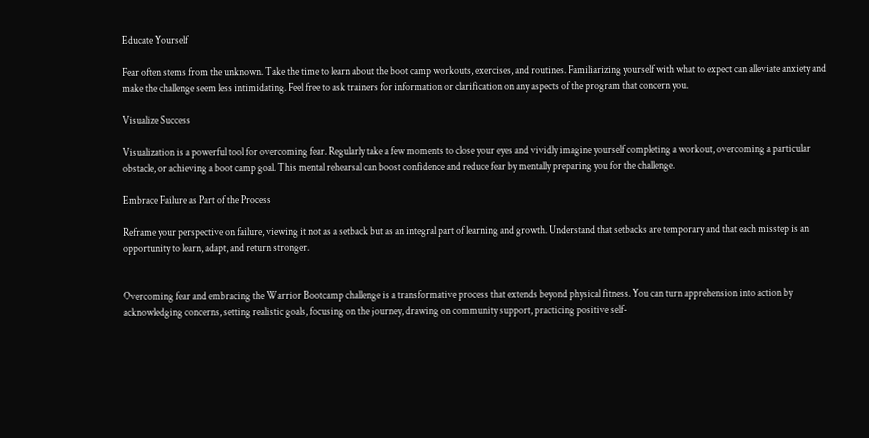Educate Yourself

Fear often stems from the unknown. Take the time to learn about the boot camp workouts, exercises, and routines. Familiarizing yourself with what to expect can alleviate anxiety and make the challenge seem less intimidating. Feel free to ask trainers for information or clarification on any aspects of the program that concern you.

Visualize Success

Visualization is a powerful tool for overcoming fear. Regularly take a few moments to close your eyes and vividly imagine yourself completing a workout, overcoming a particular obstacle, or achieving a boot camp goal. This mental rehearsal can boost confidence and reduce fear by mentally preparing you for the challenge.

Embrace Failure as Part of the Process

Reframe your perspective on failure, viewing it not as a setback but as an integral part of learning and growth. Understand that setbacks are temporary and that each misstep is an opportunity to learn, adapt, and return stronger.


Overcoming fear and embracing the Warrior Bootcamp challenge is a transformative process that extends beyond physical fitness. You can turn apprehension into action by acknowledging concerns, setting realistic goals, focusing on the journey, drawing on community support, practicing positive self-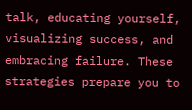talk, educating yourself, visualizing success, and embracing failure. These strategies prepare you to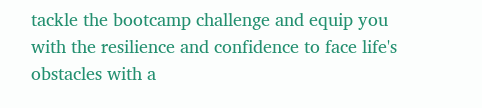tackle the bootcamp challenge and equip you with the resilience and confidence to face life's obstacles with a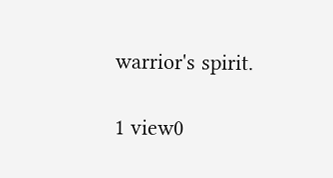warrior's spirit.

1 view0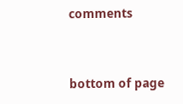comments


bottom of page